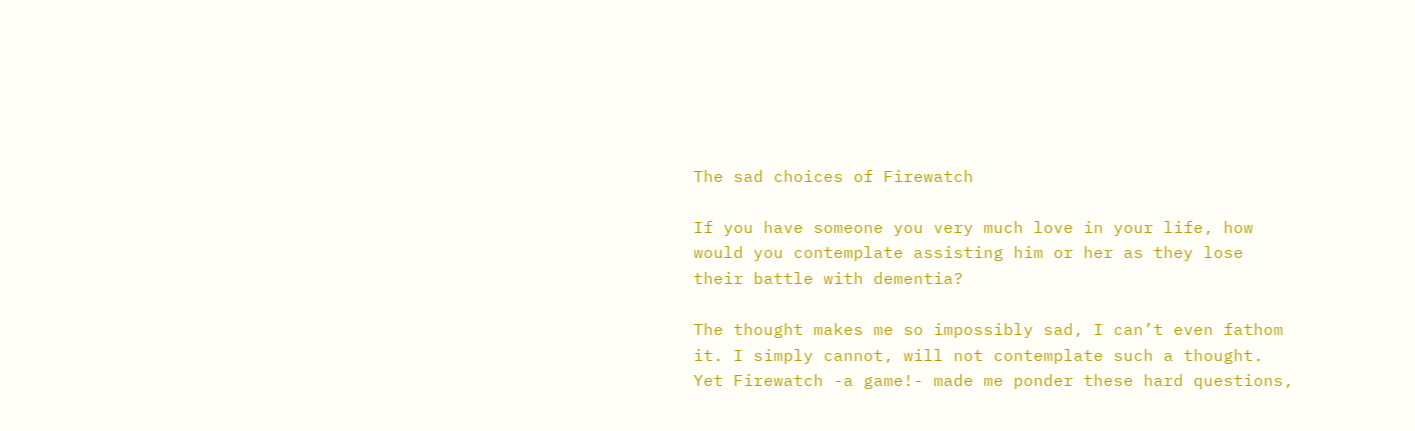The sad choices of Firewatch

If you have someone you very much love in your life, how would you contemplate assisting him or her as they lose their battle with dementia?

The thought makes me so impossibly sad, I can’t even fathom it. I simply cannot, will not contemplate such a thought. Yet Firewatch -a game!- made me ponder these hard questions,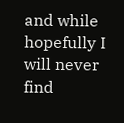and while hopefully I will never find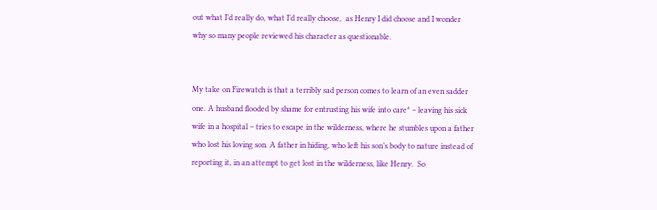out what I’d really do, what I’d really choose,  as Henry I did choose and I wonder why so many people reviewed his character as questionable.


My take on Firewatch is that a terribly sad person comes to learn of an even sadder one. A husband flooded by shame for entrusting his wife into care* – leaving his sick wife in a hospital – tries to escape in the wilderness, where he stumbles upon a father who lost his loving son. A father in hiding, who left his son’s body to nature instead of reporting it, in an attempt to get lost in the wilderness, like Henry.  So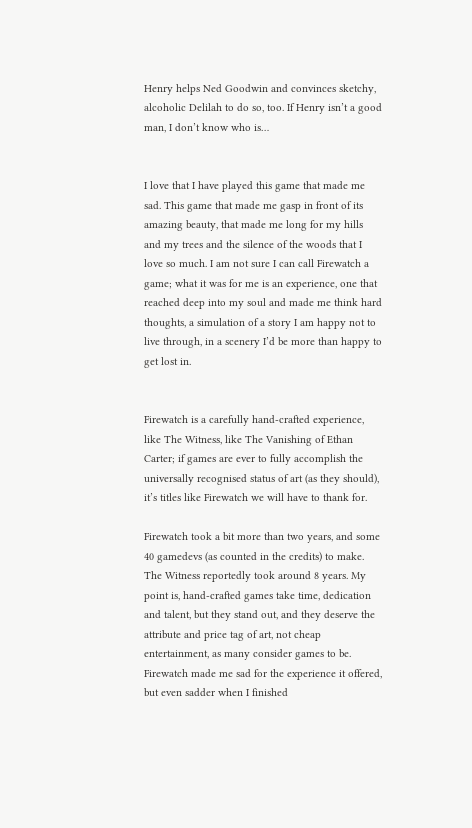Henry helps Ned Goodwin and convinces sketchy, alcoholic Delilah to do so, too. If Henry isn’t a good man, I don’t know who is…


I love that I have played this game that made me sad. This game that made me gasp in front of its amazing beauty, that made me long for my hills and my trees and the silence of the woods that I love so much. I am not sure I can call Firewatch a game; what it was for me is an experience, one that reached deep into my soul and made me think hard thoughts, a simulation of a story I am happy not to live through, in a scenery I’d be more than happy to get lost in.


Firewatch is a carefully hand-crafted experience, like The Witness, like The Vanishing of Ethan Carter; if games are ever to fully accomplish the universally recognised status of art (as they should), it’s titles like Firewatch we will have to thank for.

Firewatch took a bit more than two years, and some 40 gamedevs (as counted in the credits) to make. The Witness reportedly took around 8 years. My point is, hand-crafted games take time, dedication and talent, but they stand out, and they deserve the attribute and price tag of art, not cheap entertainment, as many consider games to be. Firewatch made me sad for the experience it offered, but even sadder when I finished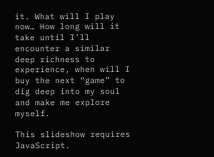it. What will I play now… How long will it take until I’ll encounter a similar deep richness to experience, when will I buy the next “game” to dig deep into my soul and make me explore myself.

This slideshow requires JavaScript.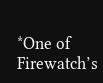*One of Firewatch’s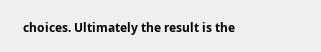choices. Ultimately the result is the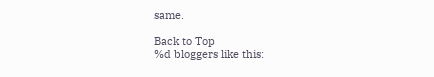same.

Back to Top
%d bloggers like this: